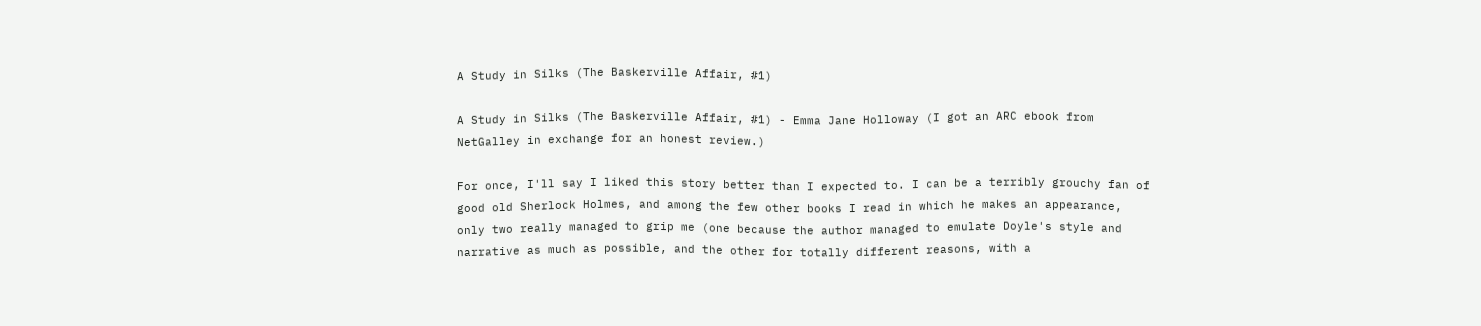A Study in Silks (The Baskerville Affair, #1)

A Study in Silks (The Baskerville Affair, #1) - Emma Jane Holloway (I got an ARC ebook from NetGalley in exchange for an honest review.)

For once, I'll say I liked this story better than I expected to. I can be a terribly grouchy fan of good old Sherlock Holmes, and among the few other books I read in which he makes an appearance, only two really managed to grip me (one because the author managed to emulate Doyle's style and narrative as much as possible, and the other for totally different reasons, with a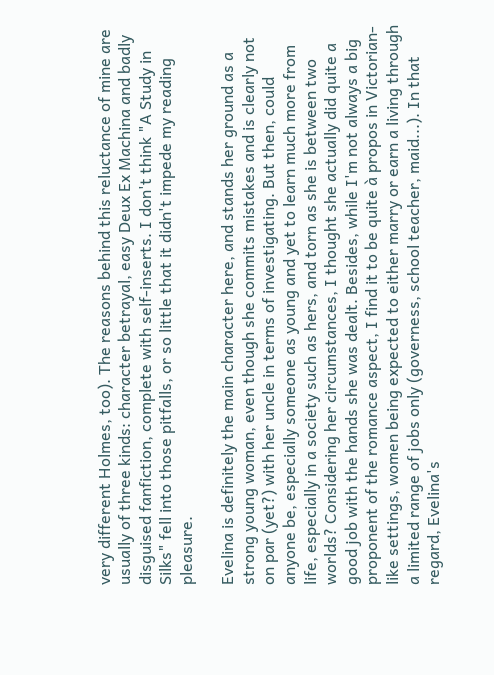very different Holmes, too). The reasons behind this reluctance of mine are usually of three kinds: character betrayal, easy Deux Ex Machina and badly disguised fanfiction, complete with self-inserts. I don't think "A Study in Silks" fell into those pitfalls, or so little that it didn't impede my reading pleasure.

Evelina is definitely the main character here, and stands her ground as a strong young woman, even though she commits mistakes and is clearly not on par (yet?) with her uncle in terms of investigating. But then, could anyone be, especially someone as young and yet to learn much more from life, especially in a society such as hers, and torn as she is between two worlds? Considering her circumstances, I thought she actually did quite a good job with the hands she was dealt. Besides, while I'm not always a big proponent of the romance aspect, I find it to be quite à propos in Victorian-like settings, women being expected to either marry or earn a living through a limited range of jobs only (governess, school teacher, maid...). In that regard, Evelina's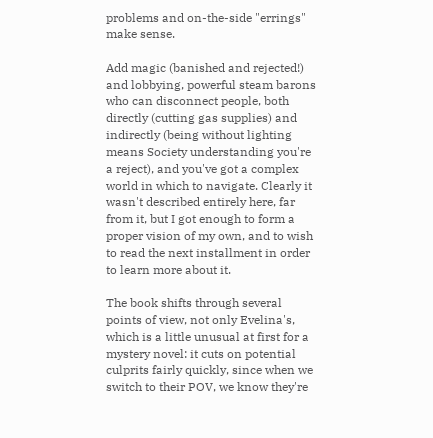problems and on-the-side "errings" make sense.

Add magic (banished and rejected!) and lobbying, powerful steam barons who can disconnect people, both directly (cutting gas supplies) and indirectly (being without lighting means Society understanding you're a reject), and you've got a complex world in which to navigate. Clearly it wasn't described entirely here, far from it, but I got enough to form a proper vision of my own, and to wish to read the next installment in order to learn more about it.

The book shifts through several points of view, not only Evelina's, which is a little unusual at first for a mystery novel: it cuts on potential culprits fairly quickly, since when we switch to their POV, we know they're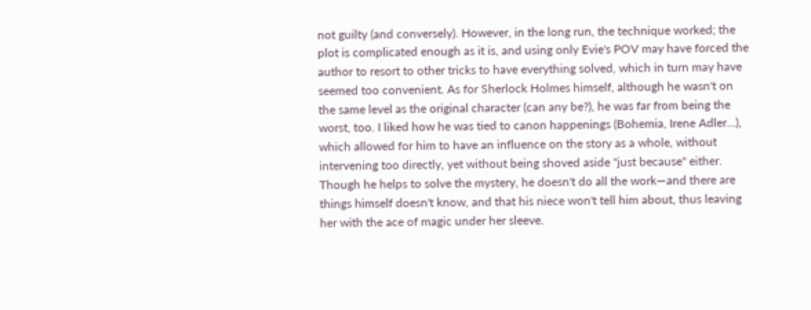not guilty (and conversely). However, in the long run, the technique worked; the plot is complicated enough as it is, and using only Evie's POV may have forced the author to resort to other tricks to have everything solved, which in turn may have seemed too convenient. As for Sherlock Holmes himself, although he wasn't on the same level as the original character (can any be?), he was far from being the worst, too. I liked how he was tied to canon happenings (Bohemia, Irene Adler...), which allowed for him to have an influence on the story as a whole, without intervening too directly, yet without being shoved aside "just because" either. Though he helps to solve the mystery, he doesn't do all the work—and there are things himself doesn't know, and that his niece won't tell him about, thus leaving her with the ace of magic under her sleeve.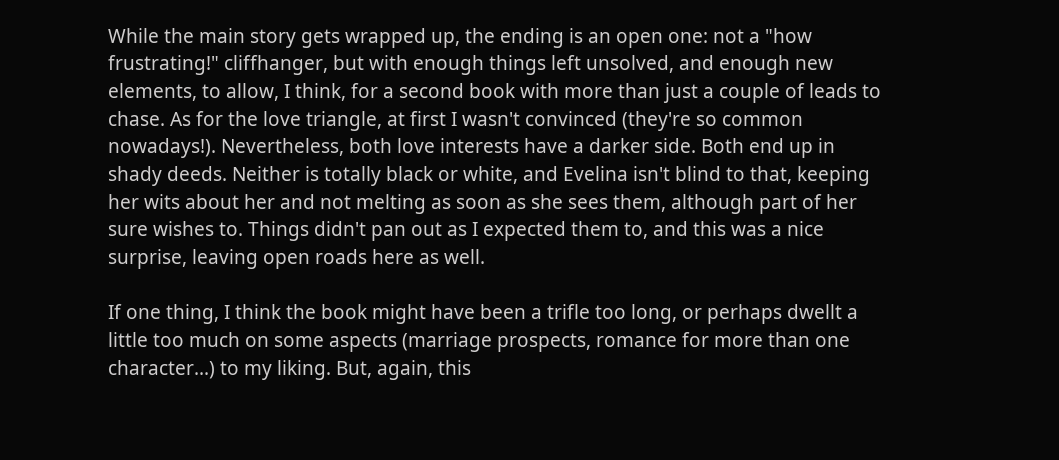While the main story gets wrapped up, the ending is an open one: not a "how frustrating!" cliffhanger, but with enough things left unsolved, and enough new elements, to allow, I think, for a second book with more than just a couple of leads to chase. As for the love triangle, at first I wasn't convinced (they're so common nowadays!). Nevertheless, both love interests have a darker side. Both end up in shady deeds. Neither is totally black or white, and Evelina isn't blind to that, keeping her wits about her and not melting as soon as she sees them, although part of her sure wishes to. Things didn't pan out as I expected them to, and this was a nice surprise, leaving open roads here as well.

If one thing, I think the book might have been a trifle too long, or perhaps dwellt a little too much on some aspects (marriage prospects, romance for more than one character...) to my liking. But, again, this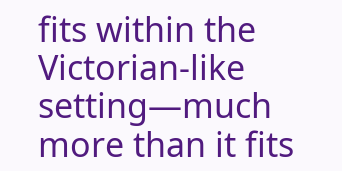fits within the Victorian-like setting—much more than it fits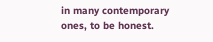in many contemporary ones, to be honest.